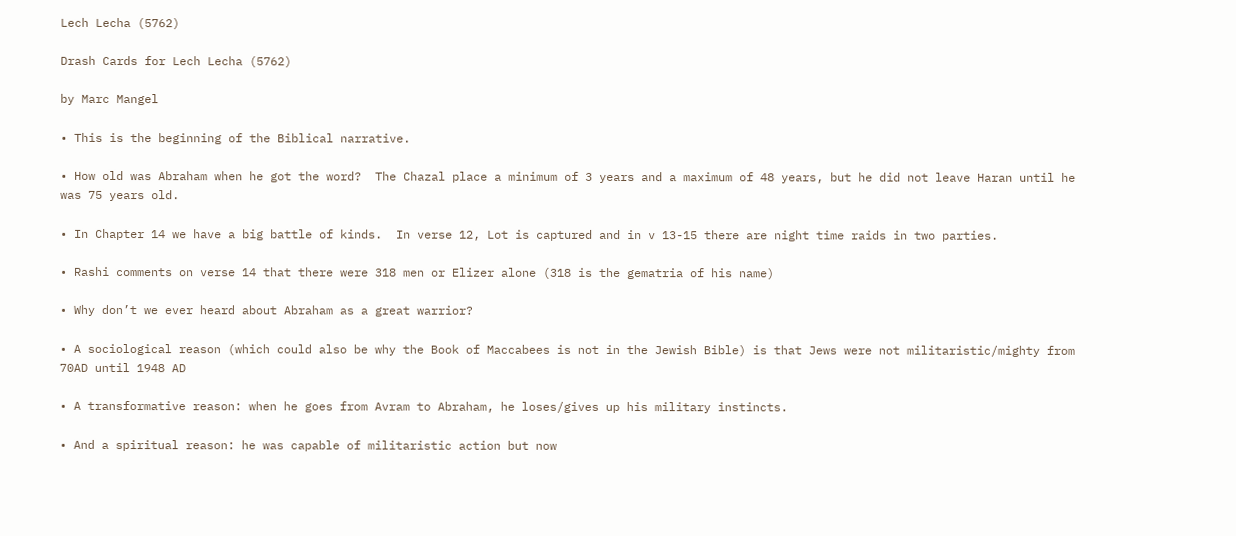Lech Lecha (5762)

Drash Cards for Lech Lecha (5762)

by Marc Mangel

• This is the beginning of the Biblical narrative.

• How old was Abraham when he got the word?  The Chazal place a minimum of 3 years and a maximum of 48 years, but he did not leave Haran until he was 75 years old.

• In Chapter 14 we have a big battle of kinds.  In verse 12, Lot is captured and in v 13-15 there are night time raids in two parties.

• Rashi comments on verse 14 that there were 318 men or Elizer alone (318 is the gematria of his name)

• Why don’t we ever heard about Abraham as a great warrior?

• A sociological reason (which could also be why the Book of Maccabees is not in the Jewish Bible) is that Jews were not militaristic/mighty from 70AD until 1948 AD

• A transformative reason: when he goes from Avram to Abraham, he loses/gives up his military instincts.

• And a spiritual reason: he was capable of militaristic action but now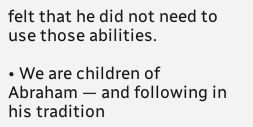felt that he did not need to use those abilities.

• We are children of Abraham — and following in his tradition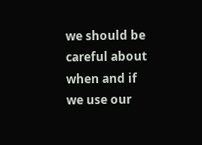we should be careful about when and if we use our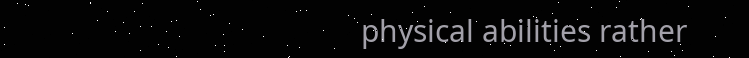physical abilities rather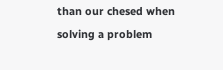than our chesed when solving a problem